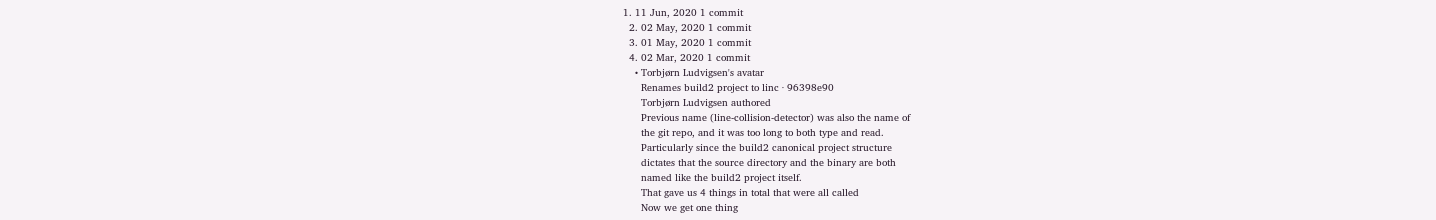1. 11 Jun, 2020 1 commit
  2. 02 May, 2020 1 commit
  3. 01 May, 2020 1 commit
  4. 02 Mar, 2020 1 commit
    • Torbjørn Ludvigsen's avatar
      Renames build2 project to linc · 96398e90
      Torbjørn Ludvigsen authored
      Previous name (line-collision-detector) was also the name of
      the git repo, and it was too long to both type and read.
      Particularly since the build2 canonical project structure
      dictates that the source directory and the binary are both
      named like the build2 project itself.
      That gave us 4 things in total that were all called
      Now we get one thing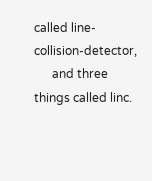called line-collision-detector,
      and three things called linc.